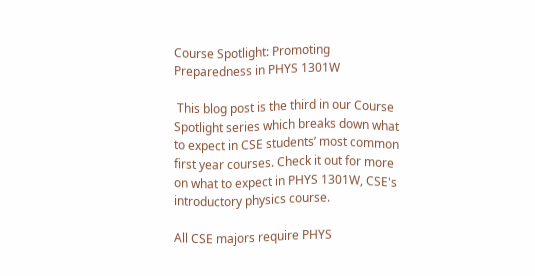Course Spotlight: Promoting Preparedness in PHYS 1301W

 This blog post is the third in our Course Spotlight series which breaks down what to expect in CSE students’ most common first year courses. Check it out for more on what to expect in PHYS 1301W, CSE's introductory physics course.

All CSE majors require PHYS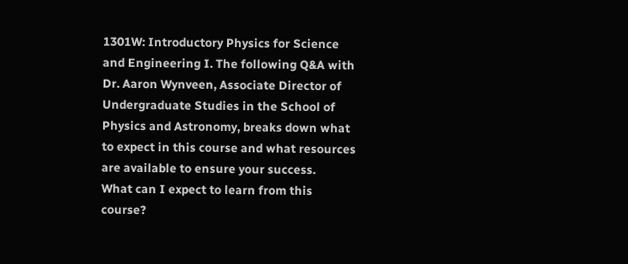1301W: Introductory Physics for Science and Engineering I. The following Q&A with Dr. Aaron Wynveen, Associate Director of Undergraduate Studies in the School of Physics and Astronomy, breaks down what to expect in this course and what resources are available to ensure your success.
What can I expect to learn from this course?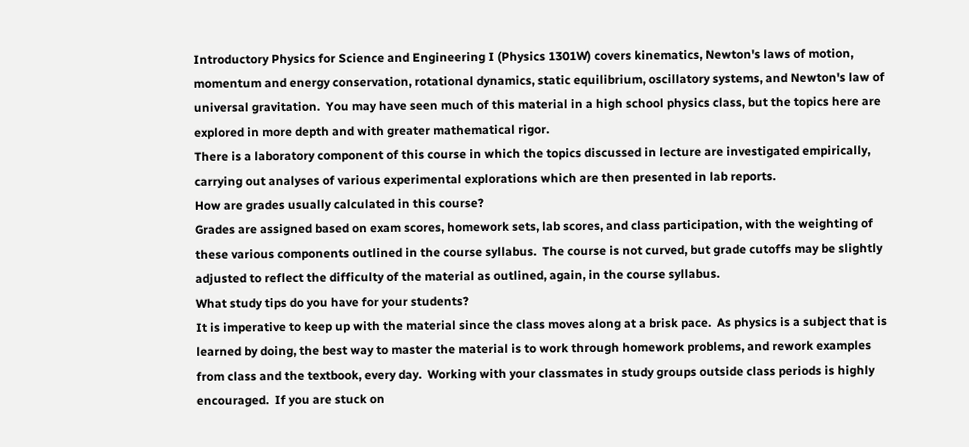Introductory Physics for Science and Engineering I (Physics 1301W) covers kinematics, Newton's laws of motion, momentum and energy conservation, rotational dynamics, static equilibrium, oscillatory systems, and Newton's law of universal gravitation.  You may have seen much of this material in a high school physics class, but the topics here are explored in more depth and with greater mathematical rigor.
There is a laboratory component of this course in which the topics discussed in lecture are investigated empirically, carrying out analyses of various experimental explorations which are then presented in lab reports.
How are grades usually calculated in this course?
Grades are assigned based on exam scores, homework sets, lab scores, and class participation, with the weighting of these various components outlined in the course syllabus.  The course is not curved, but grade cutoffs may be slightly adjusted to reflect the difficulty of the material as outlined, again, in the course syllabus.
What study tips do you have for your students?
It is imperative to keep up with the material since the class moves along at a brisk pace.  As physics is a subject that is learned by doing, the best way to master the material is to work through homework problems, and rework examples from class and the textbook, every day.  Working with your classmates in study groups outside class periods is highly encouraged.  If you are stuck on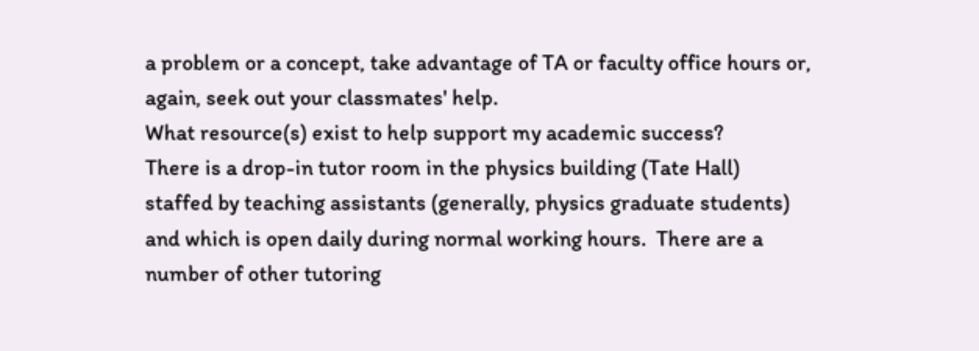a problem or a concept, take advantage of TA or faculty office hours or, again, seek out your classmates' help.
What resource(s) exist to help support my academic success?
There is a drop-in tutor room in the physics building (Tate Hall) staffed by teaching assistants (generally, physics graduate students) and which is open daily during normal working hours.  There are a number of other tutoring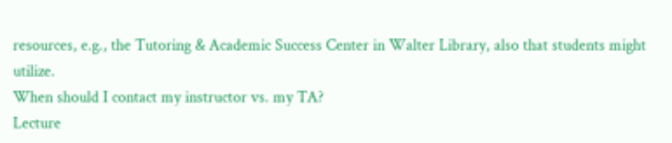resources, e.g., the Tutoring & Academic Success Center in Walter Library, also that students might utilize.
When should I contact my instructor vs. my TA?
Lecture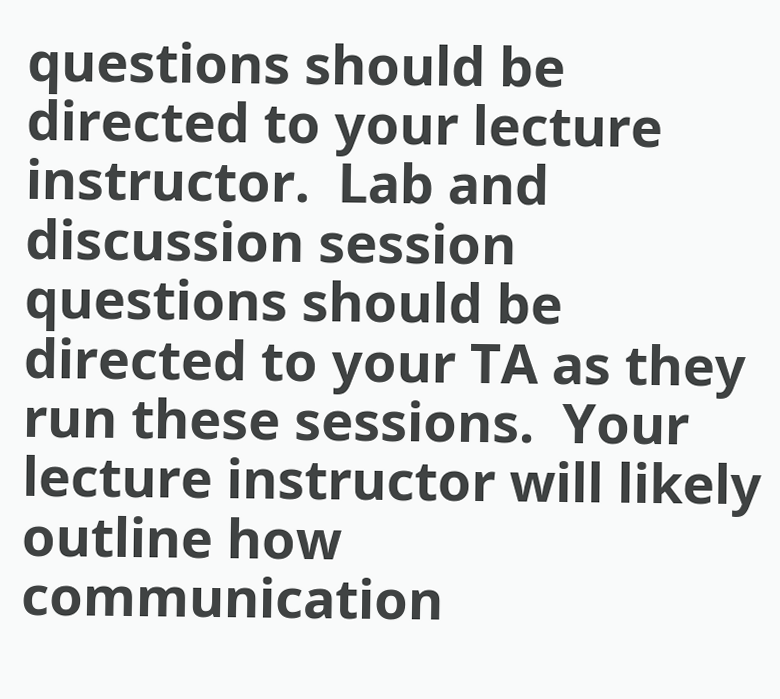questions should be directed to your lecture instructor.  Lab and discussion session questions should be directed to your TA as they run these sessions.  Your lecture instructor will likely outline how communication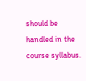should be handled in the course syllabus.